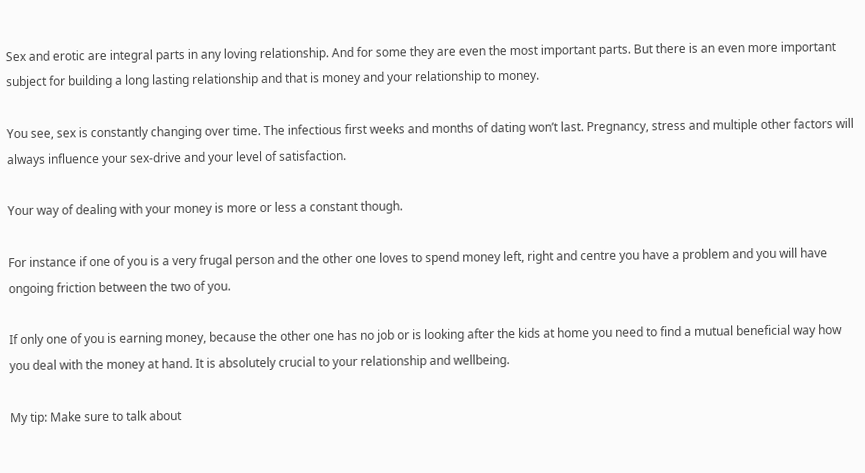Sex and erotic are integral parts in any loving relationship. And for some they are even the most important parts. But there is an even more important subject for building a long lasting relationship and that is money and your relationship to money.

You see, sex is constantly changing over time. The infectious first weeks and months of dating won’t last. Pregnancy, stress and multiple other factors will always influence your sex-drive and your level of satisfaction.

Your way of dealing with your money is more or less a constant though.

For instance if one of you is a very frugal person and the other one loves to spend money left, right and centre you have a problem and you will have ongoing friction between the two of you.

If only one of you is earning money, because the other one has no job or is looking after the kids at home you need to find a mutual beneficial way how you deal with the money at hand. It is absolutely crucial to your relationship and wellbeing.

My tip: Make sure to talk about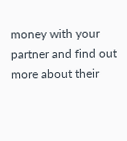money with your partner and find out more about their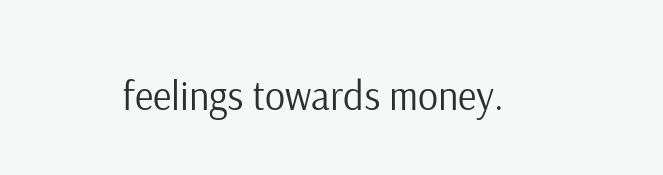feelings towards money.